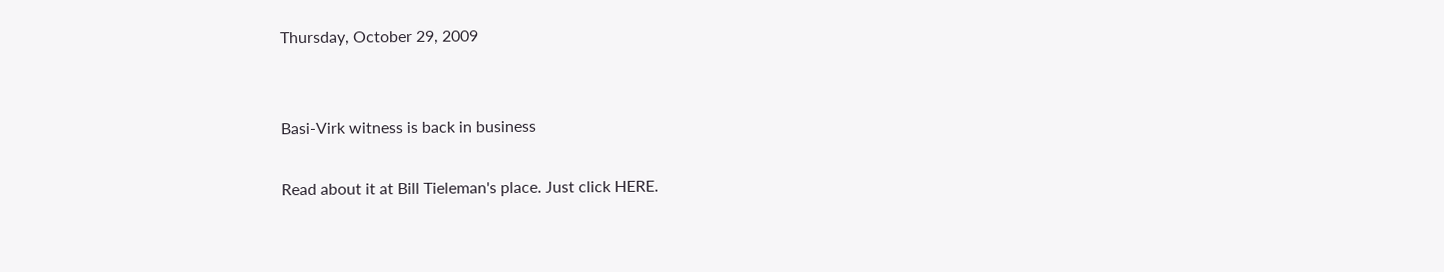Thursday, October 29, 2009


Basi-Virk witness is back in business

Read about it at Bill Tieleman's place. Just click HERE.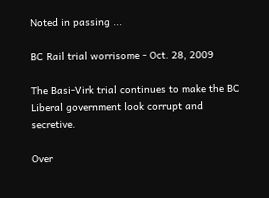Noted in passing ...

BC Rail trial worrisome - Oct. 28, 2009

The Basi-Virk trial continues to make the BC Liberal government look corrupt and secretive.

Over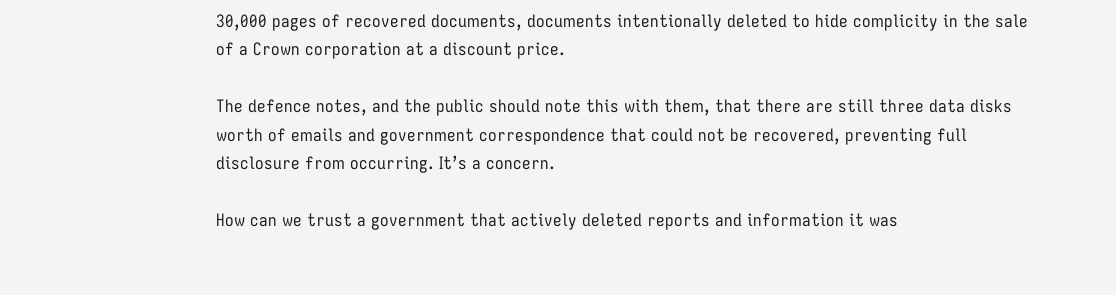30,000 pages of recovered documents, documents intentionally deleted to hide complicity in the sale of a Crown corporation at a discount price.

The defence notes, and the public should note this with them, that there are still three data disks worth of emails and government correspondence that could not be recovered, preventing full disclosure from occurring. It’s a concern.

How can we trust a government that actively deleted reports and information it was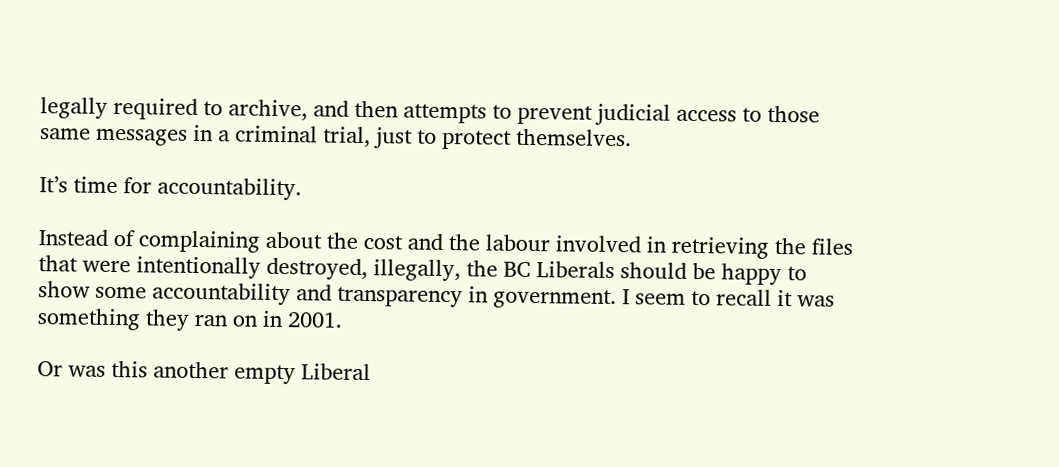legally required to archive, and then attempts to prevent judicial access to those same messages in a criminal trial, just to protect themselves.

It’s time for accountability.

Instead of complaining about the cost and the labour involved in retrieving the files that were intentionally destroyed, illegally, the BC Liberals should be happy to show some accountability and transparency in government. I seem to recall it was something they ran on in 2001.

Or was this another empty Liberal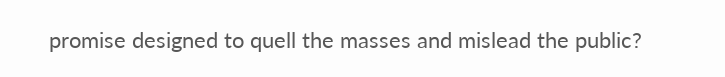promise designed to quell the masses and mislead the public?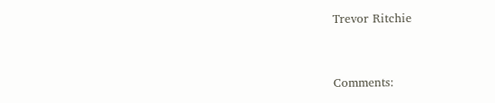Trevor Ritchie


Comments: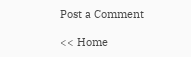Post a Comment

<< Home